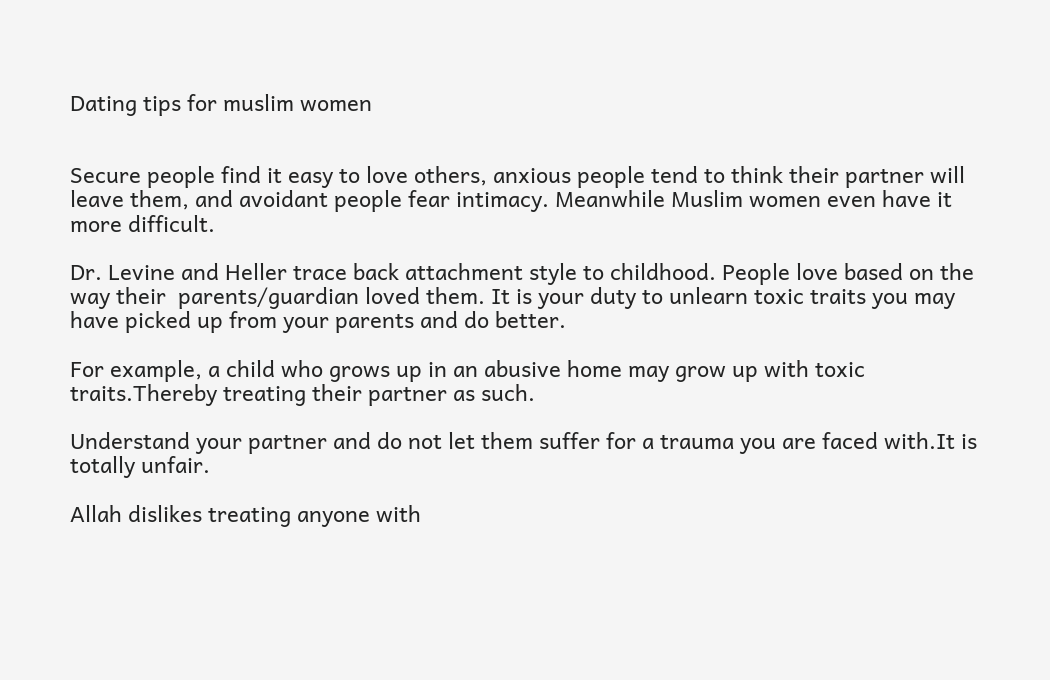Dating tips for muslim women


Secure people find it easy to love others, anxious people tend to think their partner will leave them, and avoidant people fear intimacy. Meanwhile Muslim women even have it more difficult.

Dr. Levine and Heller trace back attachment style to childhood. People love based on the way their  parents/guardian loved them. It is your duty to unlearn toxic traits you may have picked up from your parents and do better.

For example, a child who grows up in an abusive home may grow up with toxic traits.Thereby treating their partner as such.

Understand your partner and do not let them suffer for a trauma you are faced with.It is totally unfair.

Allah dislikes treating anyone with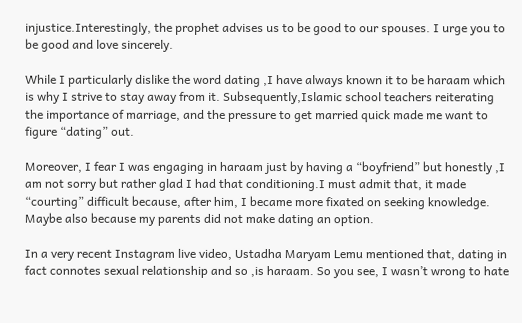injustice.Interestingly, the prophet advises us to be good to our spouses. I urge you to be good and love sincerely.

While I particularly dislike the word dating ,I have always known it to be haraam which is why I strive to stay away from it. Subsequently,Islamic school teachers reiterating the importance of marriage, and the pressure to get married quick made me want to figure “dating” out.

Moreover, I fear I was engaging in haraam just by having a “boyfriend” but honestly ,I am not sorry but rather glad I had that conditioning.I must admit that, it made “courting” difficult because, after him, I became more fixated on seeking knowledge. Maybe also because my parents did not make dating an option.

In a very recent Instagram live video, Ustadha Maryam Lemu mentioned that, dating in fact connotes sexual relationship and so ,is haraam. So you see, I wasn’t wrong to hate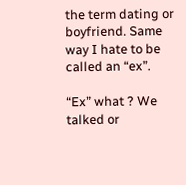the term dating or boyfriend. Same way I hate to be called an “ex”.

“Ex” what ? We talked or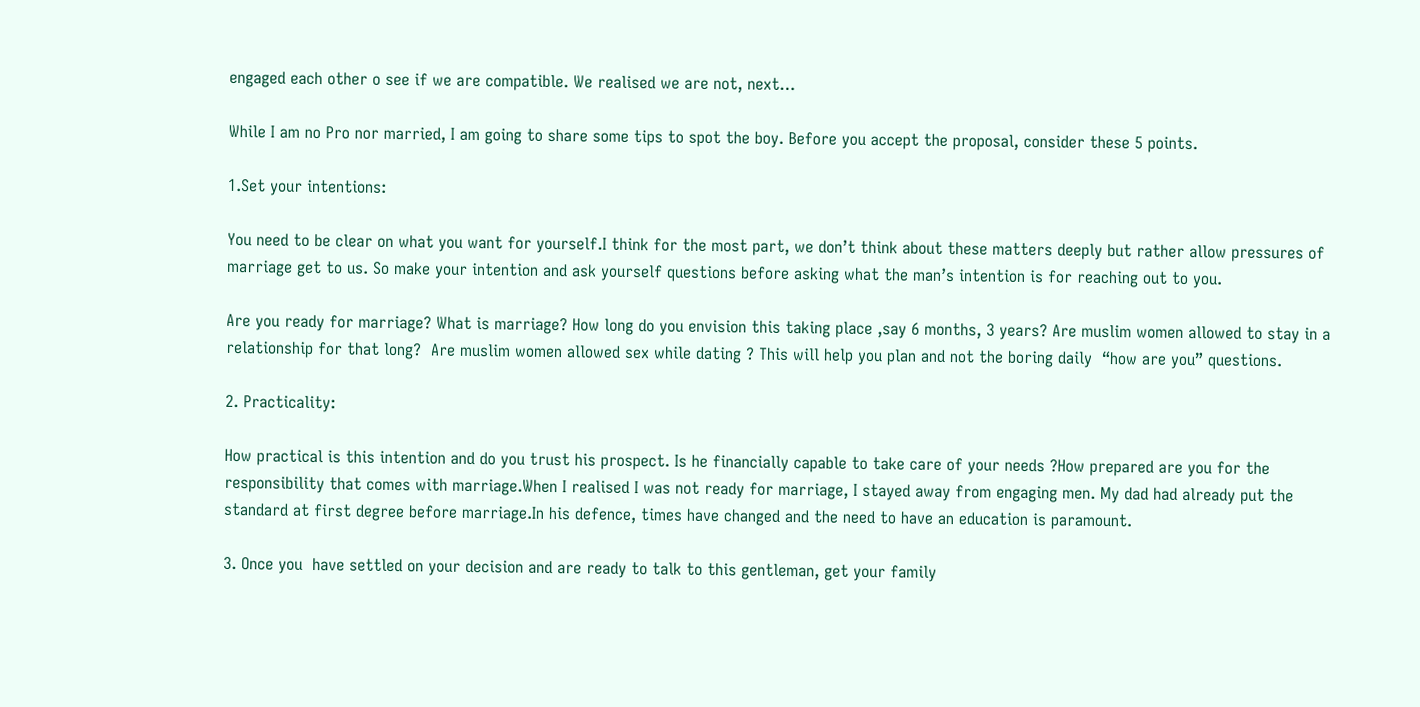engaged each other o see if we are compatible. We realised we are not, next…

While I am no Pro nor married, I am going to share some tips to spot the boy. Before you accept the proposal, consider these 5 points.

1.Set your intentions:

You need to be clear on what you want for yourself.I think for the most part, we don’t think about these matters deeply but rather allow pressures of marriage get to us. So make your intention and ask yourself questions before asking what the man’s intention is for reaching out to you.

Are you ready for marriage? What is marriage? How long do you envision this taking place ,say 6 months, 3 years? Are muslim women allowed to stay in a relationship for that long?  Are muslim women allowed sex while dating ? This will help you plan and not the boring daily  “how are you” questions.

2. Practicality:

How practical is this intention and do you trust his prospect. Is he financially capable to take care of your needs ?How prepared are you for the responsibility that comes with marriage.When I realised I was not ready for marriage, I stayed away from engaging men. My dad had already put the standard at first degree before marriage.In his defence, times have changed and the need to have an education is paramount.

3. Once you  have settled on your decision and are ready to talk to this gentleman, get your family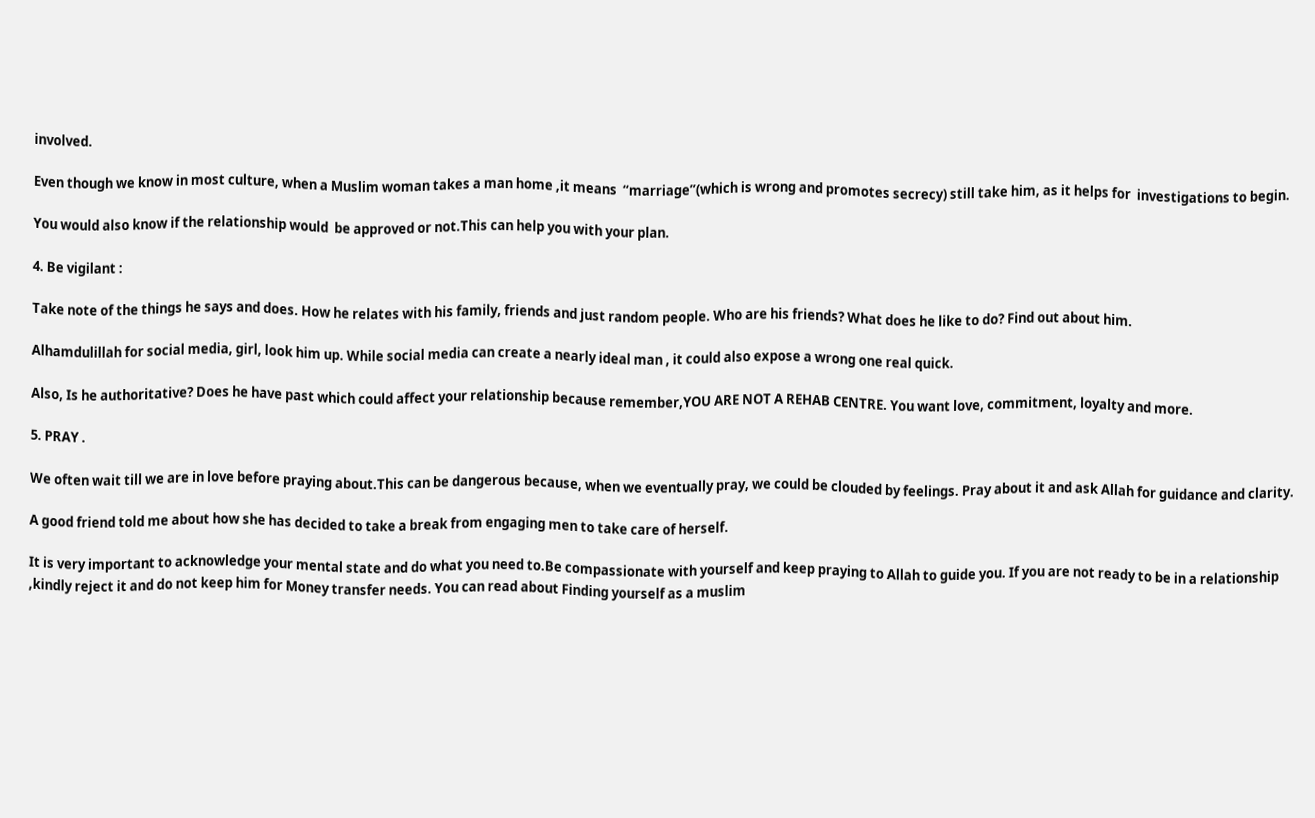involved.

Even though we know in most culture, when a Muslim woman takes a man home ,it means  “marriage”(which is wrong and promotes secrecy) still take him, as it helps for  investigations to begin.

You would also know if the relationship would  be approved or not.This can help you with your plan.

4. Be vigilant :

Take note of the things he says and does. How he relates with his family, friends and just random people. Who are his friends? What does he like to do? Find out about him.

Alhamdulillah for social media, girl, look him up. While social media can create a nearly ideal man , it could also expose a wrong one real quick.

Also, Is he authoritative? Does he have past which could affect your relationship because remember,YOU ARE NOT A REHAB CENTRE. You want love, commitment, loyalty and more.

5. PRAY .

We often wait till we are in love before praying about.This can be dangerous because, when we eventually pray, we could be clouded by feelings. Pray about it and ask Allah for guidance and clarity.

A good friend told me about how she has decided to take a break from engaging men to take care of herself.

It is very important to acknowledge your mental state and do what you need to.Be compassionate with yourself and keep praying to Allah to guide you. If you are not ready to be in a relationship ,kindly reject it and do not keep him for Money transfer needs. You can read about Finding yourself as a muslim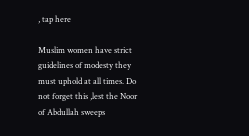, tap here

Muslim women have strict guidelines of modesty they must uphold at all times. Do not forget this ,lest the Noor of Abdullah sweeps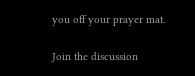you off your prayer mat.

Join the discussion